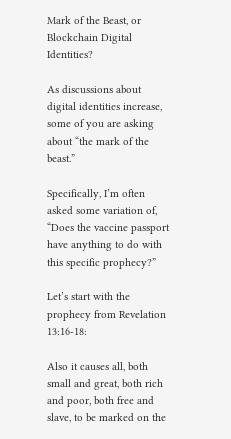Mark of the Beast, or Blockchain Digital Identities?

As discussions about digital identities increase, some of you are asking about “the mark of the beast.”

Specifically, I’m often asked some variation of, “Does the vaccine passport have anything to do with this specific prophecy?”

Let’s start with the prophecy from Revelation 13:16-18:

Also it causes all, both small and great, both rich and poor, both free and slave, to be marked on the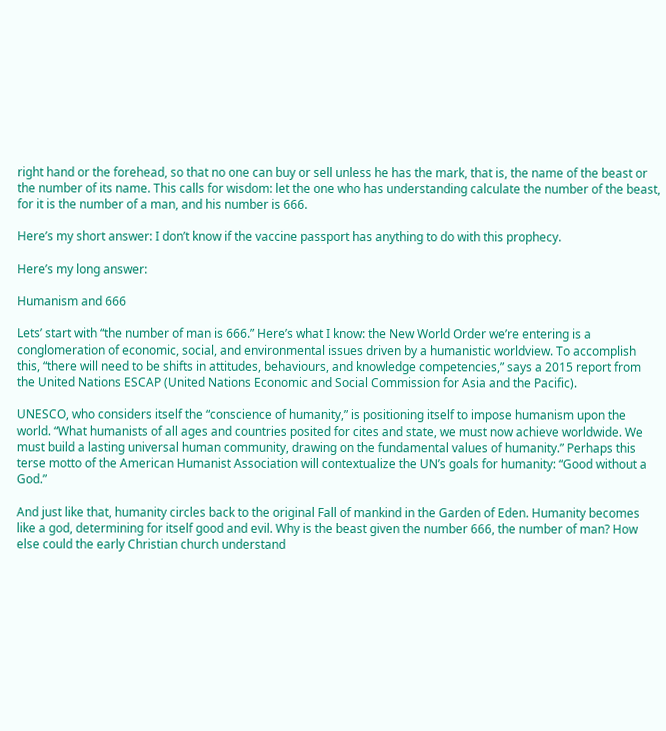right hand or the forehead, so that no one can buy or sell unless he has the mark, that is, the name of the beast or the number of its name. This calls for wisdom: let the one who has understanding calculate the number of the beast, for it is the number of a man, and his number is 666.

Here’s my short answer: I don’t know if the vaccine passport has anything to do with this prophecy.

Here’s my long answer:

Humanism and 666

Lets’ start with “the number of man is 666.” Here’s what I know: the New World Order we’re entering is a conglomeration of economic, social, and environmental issues driven by a humanistic worldview. To accomplish this, “there will need to be shifts in attitudes, behaviours, and knowledge competencies,” says a 2015 report from the United Nations ESCAP (United Nations Economic and Social Commission for Asia and the Pacific).

UNESCO, who considers itself the “conscience of humanity,” is positioning itself to impose humanism upon the world. “What humanists of all ages and countries posited for cites and state, we must now achieve worldwide. We must build a lasting universal human community, drawing on the fundamental values of humanity.” Perhaps this terse motto of the American Humanist Association will contextualize the UN’s goals for humanity: “Good without a God.”

And just like that, humanity circles back to the original Fall of mankind in the Garden of Eden. Humanity becomes like a god, determining for itself good and evil. Why is the beast given the number 666, the number of man? How else could the early Christian church understand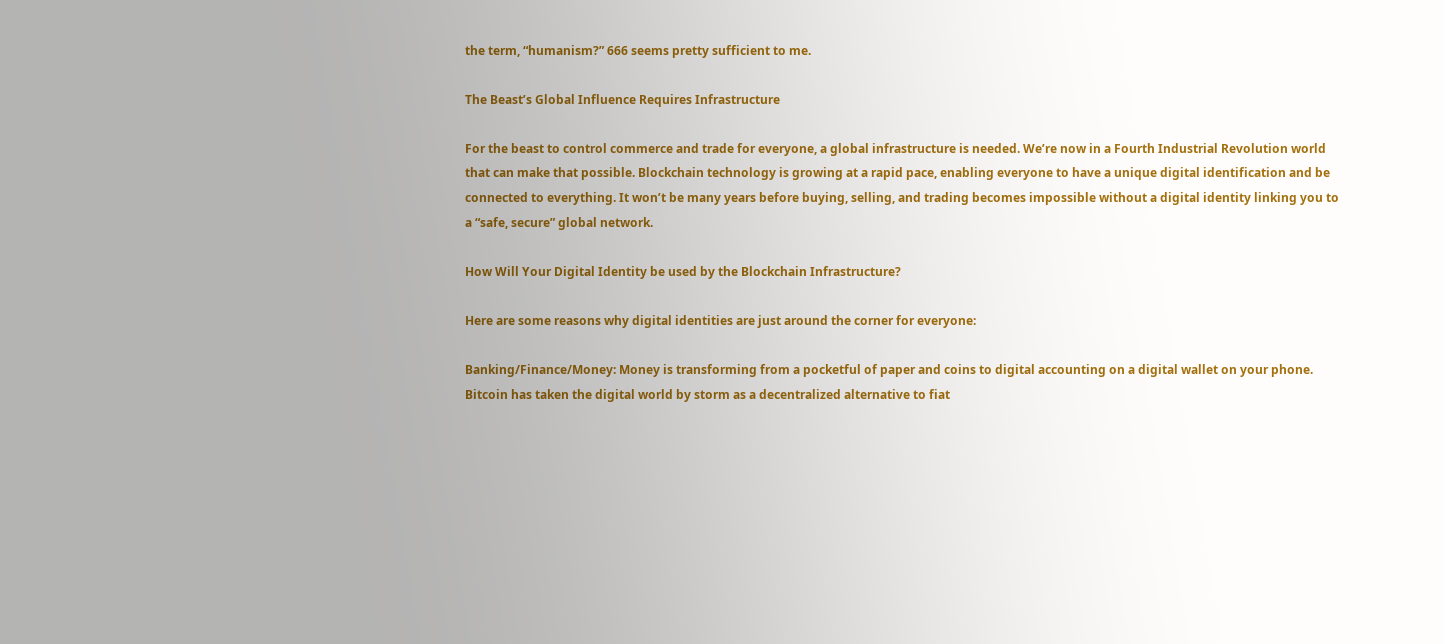the term, “humanism?” 666 seems pretty sufficient to me.

The Beast’s Global Influence Requires Infrastructure

For the beast to control commerce and trade for everyone, a global infrastructure is needed. We’re now in a Fourth Industrial Revolution world that can make that possible. Blockchain technology is growing at a rapid pace, enabling everyone to have a unique digital identification and be connected to everything. It won’t be many years before buying, selling, and trading becomes impossible without a digital identity linking you to a “safe, secure” global network.

How Will Your Digital Identity be used by the Blockchain Infrastructure?

Here are some reasons why digital identities are just around the corner for everyone:

Banking/Finance/Money: Money is transforming from a pocketful of paper and coins to digital accounting on a digital wallet on your phone. Bitcoin has taken the digital world by storm as a decentralized alternative to fiat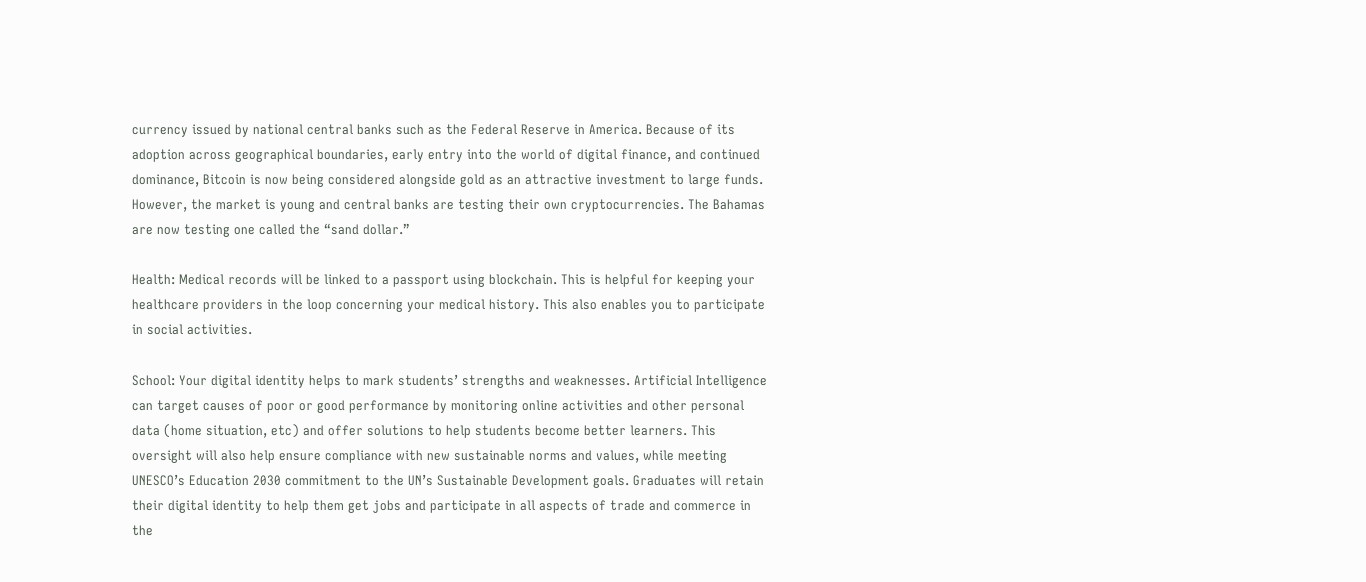currency issued by national central banks such as the Federal Reserve in America. Because of its adoption across geographical boundaries, early entry into the world of digital finance, and continued dominance, Bitcoin is now being considered alongside gold as an attractive investment to large funds. However, the market is young and central banks are testing their own cryptocurrencies. The Bahamas are now testing one called the “sand dollar.”

Health: Medical records will be linked to a passport using blockchain. This is helpful for keeping your healthcare providers in the loop concerning your medical history. This also enables you to participate in social activities.

School: Your digital identity helps to mark students’ strengths and weaknesses. Artificial Intelligence can target causes of poor or good performance by monitoring online activities and other personal data (home situation, etc) and offer solutions to help students become better learners. This oversight will also help ensure compliance with new sustainable norms and values, while meeting UNESCO’s Education 2030 commitment to the UN’s Sustainable Development goals. Graduates will retain their digital identity to help them get jobs and participate in all aspects of trade and commerce in the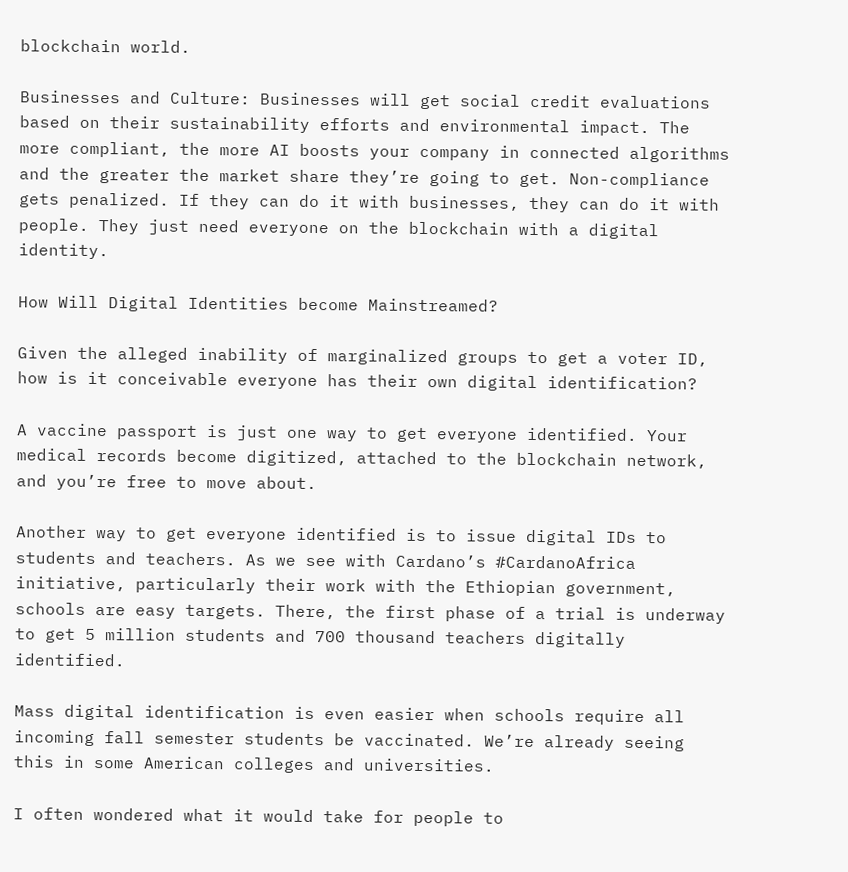blockchain world.

Businesses and Culture: Businesses will get social credit evaluations based on their sustainability efforts and environmental impact. The more compliant, the more AI boosts your company in connected algorithms and the greater the market share they’re going to get. Non-compliance gets penalized. If they can do it with businesses, they can do it with people. They just need everyone on the blockchain with a digital identity.

How Will Digital Identities become Mainstreamed?

Given the alleged inability of marginalized groups to get a voter ID, how is it conceivable everyone has their own digital identification?

A vaccine passport is just one way to get everyone identified. Your medical records become digitized, attached to the blockchain network, and you’re free to move about.

Another way to get everyone identified is to issue digital IDs to students and teachers. As we see with Cardano’s #CardanoAfrica initiative, particularly their work with the Ethiopian government, schools are easy targets. There, the first phase of a trial is underway to get 5 million students and 700 thousand teachers digitally identified.

Mass digital identification is even easier when schools require all incoming fall semester students be vaccinated. We’re already seeing this in some American colleges and universities.

I often wondered what it would take for people to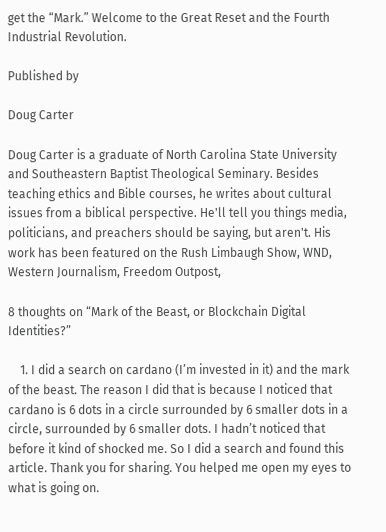get the “Mark.” Welcome to the Great Reset and the Fourth Industrial Revolution.

Published by

Doug Carter

Doug Carter is a graduate of North Carolina State University and Southeastern Baptist Theological Seminary. Besides teaching ethics and Bible courses, he writes about cultural issues from a biblical perspective. He'll tell you things media, politicians, and preachers should be saying, but aren't. His work has been featured on the Rush Limbaugh Show, WND, Western Journalism, Freedom Outpost,

8 thoughts on “Mark of the Beast, or Blockchain Digital Identities?”

    1. I did a search on cardano (I’m invested in it) and the mark of the beast. The reason I did that is because I noticed that cardano is 6 dots in a circle surrounded by 6 smaller dots in a circle, surrounded by 6 smaller dots. I hadn’t noticed that before it kind of shocked me. So I did a search and found this article. Thank you for sharing. You helped me open my eyes to what is going on.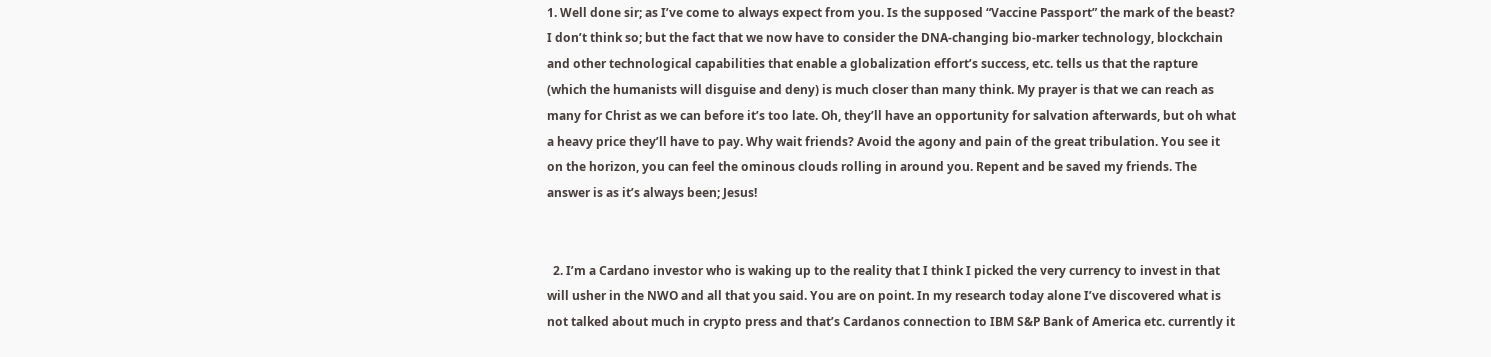1. Well done sir; as I’ve come to always expect from you. Is the supposed “Vaccine Passport” the mark of the beast? I don’t think so; but the fact that we now have to consider the DNA-changing bio-marker technology, blockchain and other technological capabilities that enable a globalization effort’s success, etc. tells us that the rapture (which the humanists will disguise and deny) is much closer than many think. My prayer is that we can reach as many for Christ as we can before it’s too late. Oh, they’ll have an opportunity for salvation afterwards, but oh what a heavy price they’ll have to pay. Why wait friends? Avoid the agony and pain of the great tribulation. You see it on the horizon, you can feel the ominous clouds rolling in around you. Repent and be saved my friends. The answer is as it’s always been; Jesus!


  2. I’m a Cardano investor who is waking up to the reality that I think I picked the very currency to invest in that will usher in the NWO and all that you said. You are on point. In my research today alone I’ve discovered what is not talked about much in crypto press and that’s Cardanos connection to IBM S&P Bank of America etc. currently it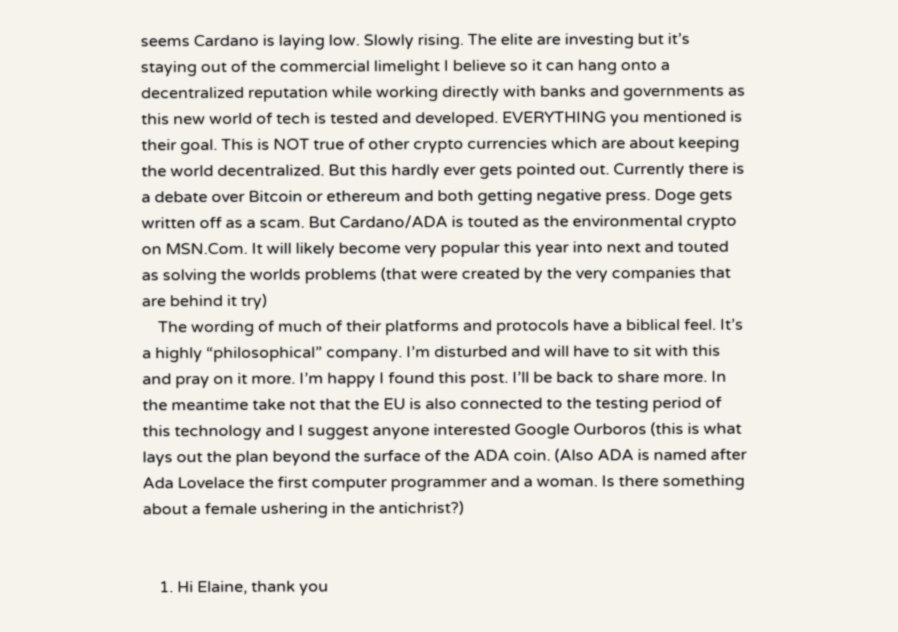seems Cardano is laying low. Slowly rising. The elite are investing but it’s staying out of the commercial limelight I believe so it can hang onto a decentralized reputation while working directly with banks and governments as this new world of tech is tested and developed. EVERYTHING you mentioned is their goal. This is NOT true of other crypto currencies which are about keeping the world decentralized. But this hardly ever gets pointed out. Currently there is a debate over Bitcoin or ethereum and both getting negative press. Doge gets written off as a scam. But Cardano/ADA is touted as the environmental crypto on MSN.Com. It will likely become very popular this year into next and touted as solving the worlds problems (that were created by the very companies that are behind it try)
    The wording of much of their platforms and protocols have a biblical feel. It’s a highly “philosophical” company. I’m disturbed and will have to sit with this and pray on it more. I’m happy I found this post. I’ll be back to share more. In the meantime take not that the EU is also connected to the testing period of this technology and I suggest anyone interested Google Ourboros (this is what lays out the plan beyond the surface of the ADA coin. (Also ADA is named after Ada Lovelace the first computer programmer and a woman. Is there something about a female ushering in the antichrist?)


    1. Hi Elaine, thank you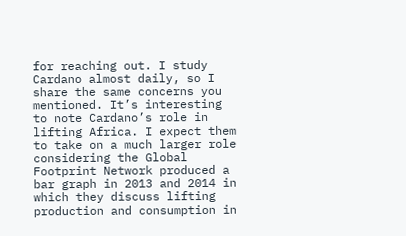for reaching out. I study Cardano almost daily, so I share the same concerns you mentioned. It’s interesting to note Cardano’s role in lifting Africa. I expect them to take on a much larger role considering the Global Footprint Network produced a bar graph in 2013 and 2014 in which they discuss lifting production and consumption in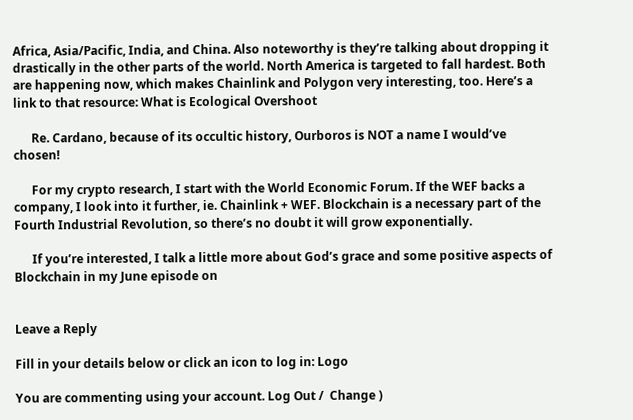Africa, Asia/Pacific, India, and China. Also noteworthy is they’re talking about dropping it drastically in the other parts of the world. North America is targeted to fall hardest. Both are happening now, which makes Chainlink and Polygon very interesting, too. Here’s a link to that resource: What is Ecological Overshoot

      Re. Cardano, because of its occultic history, Ourboros is NOT a name I would’ve chosen!

      For my crypto research, I start with the World Economic Forum. If the WEF backs a company, I look into it further, ie. Chainlink + WEF. Blockchain is a necessary part of the Fourth Industrial Revolution, so there’s no doubt it will grow exponentially.

      If you’re interested, I talk a little more about God’s grace and some positive aspects of Blockchain in my June episode on


Leave a Reply

Fill in your details below or click an icon to log in: Logo

You are commenting using your account. Log Out /  Change )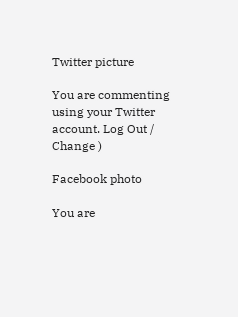Twitter picture

You are commenting using your Twitter account. Log Out /  Change )

Facebook photo

You are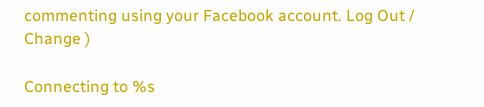commenting using your Facebook account. Log Out /  Change )

Connecting to %s